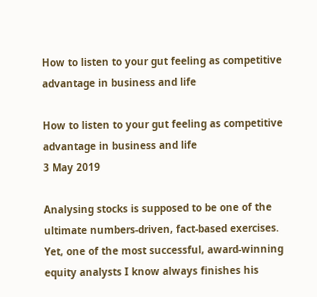How to listen to your gut feeling as competitive advantage in business and life

How to listen to your gut feeling as competitive advantage in business and life
3 May 2019

Analysing stocks is supposed to be one of the ultimate numbers-driven, fact-based exercises. Yet, one of the most successful, award-winning equity analysts I know always finishes his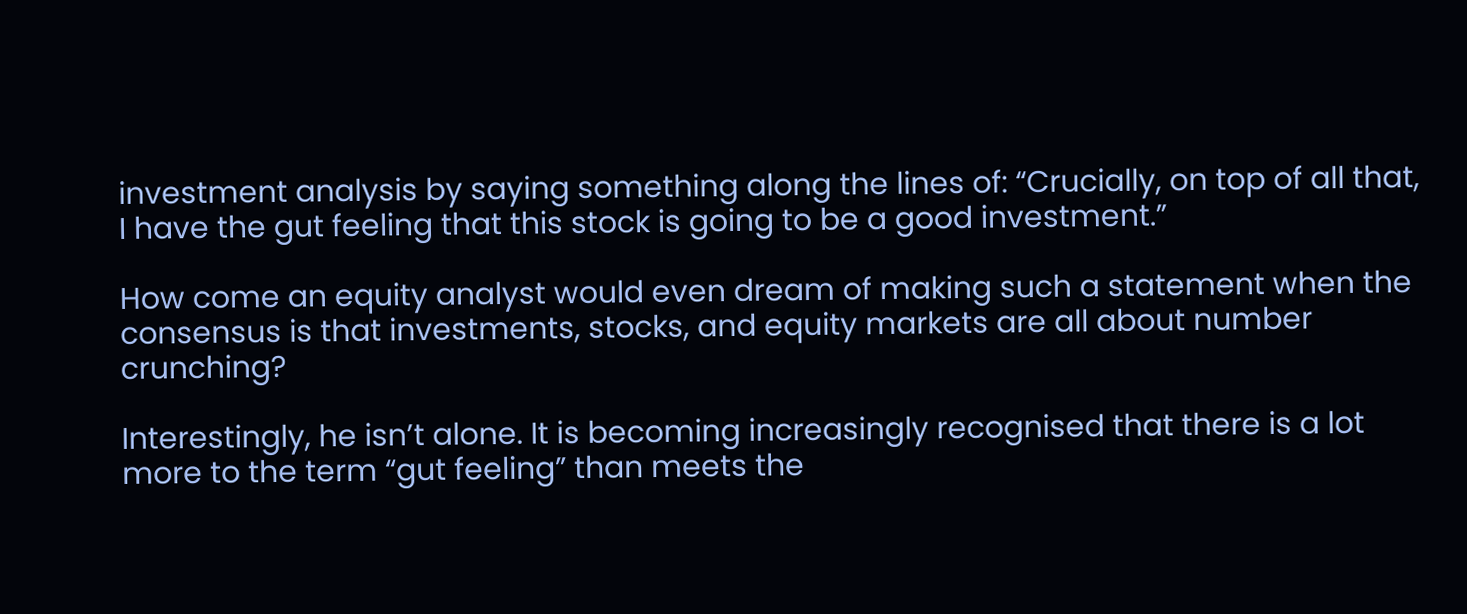investment analysis by saying something along the lines of: “Crucially, on top of all that, I have the gut feeling that this stock is going to be a good investment.”

How come an equity analyst would even dream of making such a statement when the consensus is that investments, stocks, and equity markets are all about number crunching?

Interestingly, he isn’t alone. It is becoming increasingly recognised that there is a lot more to the term “gut feeling” than meets the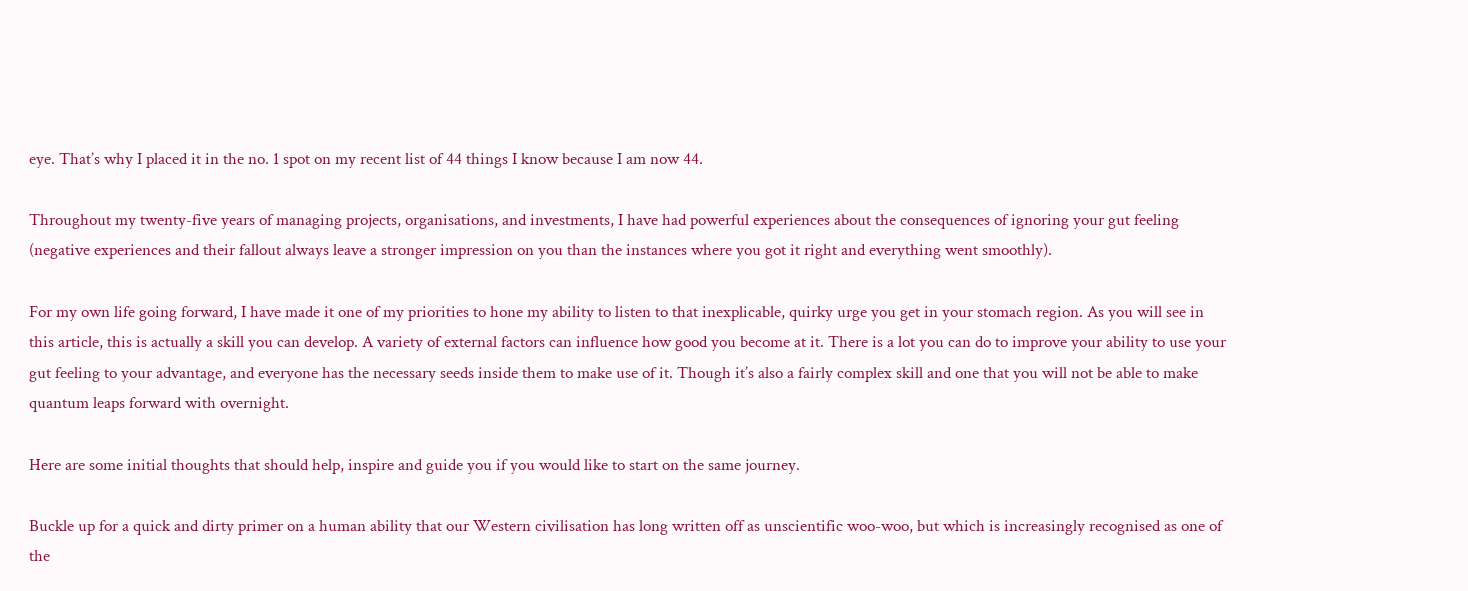eye. That’s why I placed it in the no. 1 spot on my recent list of 44 things I know because I am now 44.

Throughout my twenty-five years of managing projects, organisations, and investments, I have had powerful experiences about the consequences of ignoring your gut feeling (negative experiences and their fallout always leave a stronger impression on you than the instances where you got it right and everything went smoothly).

For my own life going forward, I have made it one of my priorities to hone my ability to listen to that inexplicable, quirky urge you get in your stomach region. As you will see in this article, this is actually a skill you can develop. A variety of external factors can influence how good you become at it. There is a lot you can do to improve your ability to use your gut feeling to your advantage, and everyone has the necessary seeds inside them to make use of it. Though it’s also a fairly complex skill and one that you will not be able to make quantum leaps forward with overnight.

Here are some initial thoughts that should help, inspire and guide you if you would like to start on the same journey.

Buckle up for a quick and dirty primer on a human ability that our Western civilisation has long written off as unscientific woo-woo, but which is increasingly recognised as one of the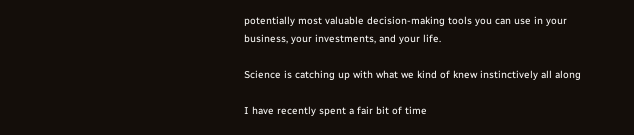potentially most valuable decision-making tools you can use in your business, your investments, and your life.

Science is catching up with what we kind of knew instinctively all along

I have recently spent a fair bit of time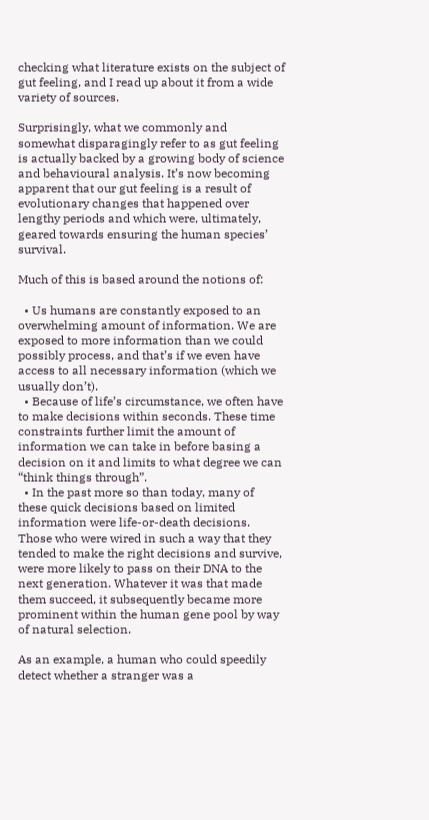checking what literature exists on the subject of gut feeling, and I read up about it from a wide variety of sources.

Surprisingly, what we commonly and somewhat disparagingly refer to as gut feeling is actually backed by a growing body of science and behavioural analysis. It’s now becoming apparent that our gut feeling is a result of evolutionary changes that happened over lengthy periods and which were, ultimately, geared towards ensuring the human species’ survival.

Much of this is based around the notions of:

  • Us humans are constantly exposed to an overwhelming amount of information. We are exposed to more information than we could possibly process, and that’s if we even have access to all necessary information (which we usually don’t).
  • Because of life’s circumstance, we often have to make decisions within seconds. These time constraints further limit the amount of information we can take in before basing a decision on it and limits to what degree we can “think things through”.
  • In the past more so than today, many of these quick decisions based on limited information were life-or-death decisions. Those who were wired in such a way that they tended to make the right decisions and survive, were more likely to pass on their DNA to the next generation. Whatever it was that made them succeed, it subsequently became more prominent within the human gene pool by way of natural selection.

As an example, a human who could speedily detect whether a stranger was a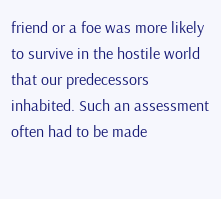friend or a foe was more likely to survive in the hostile world that our predecessors inhabited. Such an assessment often had to be made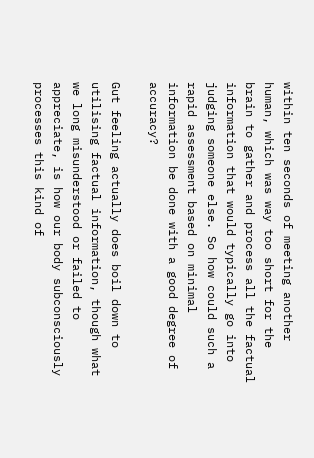within ten seconds of meeting another human, which was way too short for the brain to gather and process all the factual information that would typically go into judging someone else. So how could such a rapid assessment based on minimal information be done with a good degree of accuracy?

Gut feeling actually does boil down to utilising factual information, though what we long misunderstood or failed to appreciate, is how our body subconsciously processes this kind of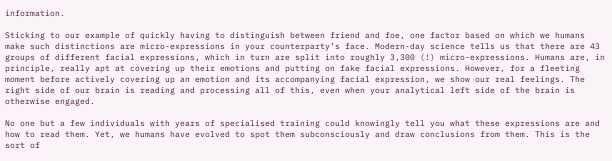information.

Sticking to our example of quickly having to distinguish between friend and foe, one factor based on which we humans make such distinctions are micro-expressions in your counterparty’s face. Modern-day science tells us that there are 43 groups of different facial expressions, which in turn are split into roughly 3,300 (!) micro-expressions. Humans are, in principle, really apt at covering up their emotions and putting on fake facial expressions. However, for a fleeting moment before actively covering up an emotion and its accompanying facial expression, we show our real feelings. The right side of our brain is reading and processing all of this, even when your analytical left side of the brain is otherwise engaged.

No one but a few individuals with years of specialised training could knowingly tell you what these expressions are and how to read them. Yet, we humans have evolved to spot them subconsciously and draw conclusions from them. This is the sort of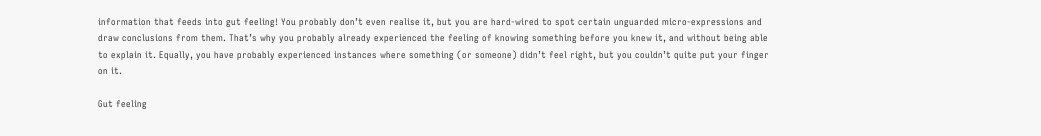information that feeds into gut feeling! You probably don’t even realise it, but you are hard-wired to spot certain unguarded micro-expressions and draw conclusions from them. That’s why you probably already experienced the feeling of knowing something before you knew it, and without being able to explain it. Equally, you have probably experienced instances where something (or someone) didn’t feel right, but you couldn’t quite put your finger on it.

Gut feeling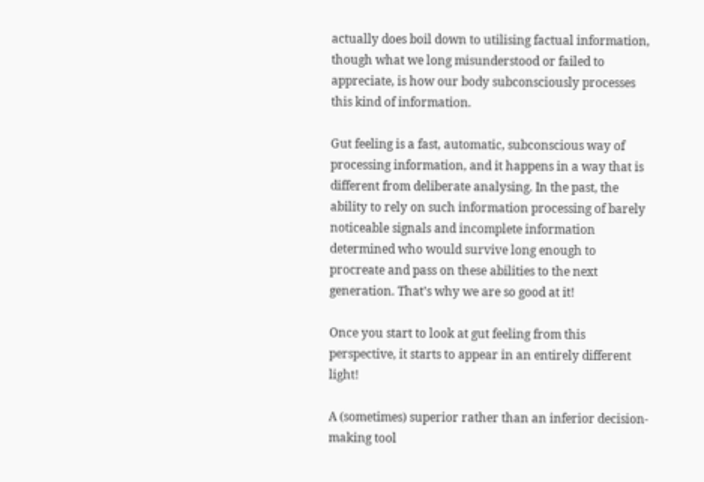actually does boil down to utilising factual information, though what we long misunderstood or failed to appreciate, is how our body subconsciously processes this kind of information.

Gut feeling is a fast, automatic, subconscious way of processing information, and it happens in a way that is different from deliberate analysing. In the past, the ability to rely on such information processing of barely noticeable signals and incomplete information determined who would survive long enough to procreate and pass on these abilities to the next generation. That’s why we are so good at it!

Once you start to look at gut feeling from this perspective, it starts to appear in an entirely different light!

A (sometimes) superior rather than an inferior decision-making tool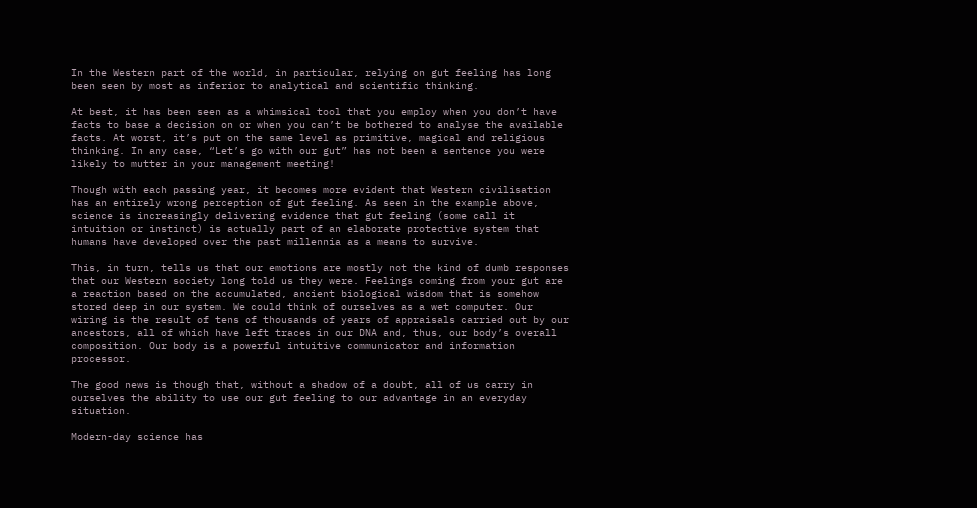In the Western part of the world, in particular, relying on gut feeling has long been seen by most as inferior to analytical and scientific thinking.

At best, it has been seen as a whimsical tool that you employ when you don’t have facts to base a decision on or when you can’t be bothered to analyse the available facts. At worst, it’s put on the same level as primitive, magical and religious thinking. In any case, “Let’s go with our gut” has not been a sentence you were likely to mutter in your management meeting!

Though with each passing year, it becomes more evident that Western civilisation has an entirely wrong perception of gut feeling. As seen in the example above, science is increasingly delivering evidence that gut feeling (some call it intuition or instinct) is actually part of an elaborate protective system that humans have developed over the past millennia as a means to survive.

This, in turn, tells us that our emotions are mostly not the kind of dumb responses that our Western society long told us they were. Feelings coming from your gut are a reaction based on the accumulated, ancient biological wisdom that is somehow stored deep in our system. We could think of ourselves as a wet computer. Our wiring is the result of tens of thousands of years of appraisals carried out by our ancestors, all of which have left traces in our DNA and, thus, our body’s overall composition. Our body is a powerful intuitive communicator and information processor.

The good news is though that, without a shadow of a doubt, all of us carry in ourselves the ability to use our gut feeling to our advantage in an everyday situation.

Modern-day science has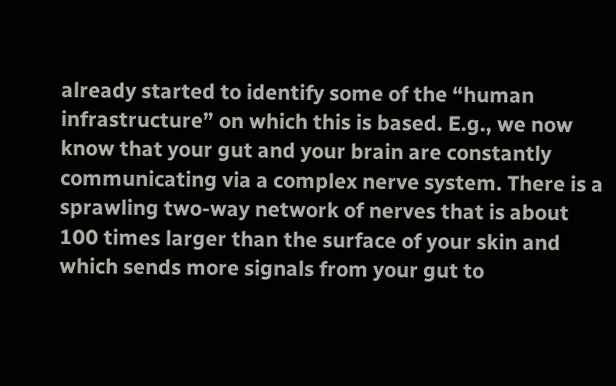already started to identify some of the “human infrastructure” on which this is based. E.g., we now know that your gut and your brain are constantly communicating via a complex nerve system. There is a sprawling two-way network of nerves that is about 100 times larger than the surface of your skin and which sends more signals from your gut to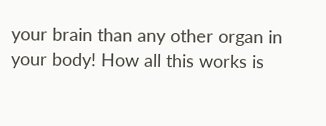your brain than any other organ in your body! How all this works is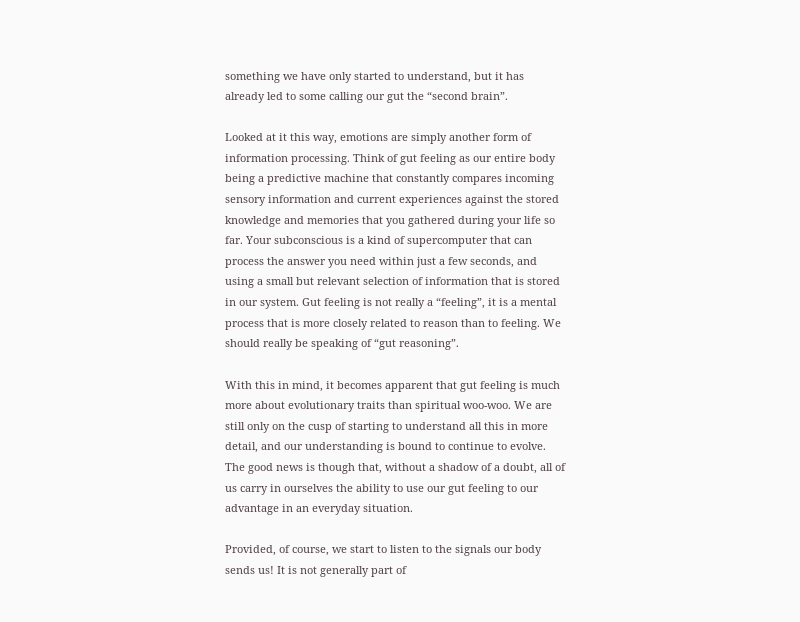something we have only started to understand, but it has already led to some calling our gut the “second brain”.

Looked at it this way, emotions are simply another form of information processing. Think of gut feeling as our entire body being a predictive machine that constantly compares incoming sensory information and current experiences against the stored knowledge and memories that you gathered during your life so far. Your subconscious is a kind of supercomputer that can process the answer you need within just a few seconds, and using a small but relevant selection of information that is stored in our system. Gut feeling is not really a “feeling”, it is a mental process that is more closely related to reason than to feeling. We should really be speaking of “gut reasoning”.

With this in mind, it becomes apparent that gut feeling is much more about evolutionary traits than spiritual woo-woo. We are still only on the cusp of starting to understand all this in more detail, and our understanding is bound to continue to evolve. The good news is though that, without a shadow of a doubt, all of us carry in ourselves the ability to use our gut feeling to our advantage in an everyday situation.

Provided, of course, we start to listen to the signals our body sends us! It is not generally part of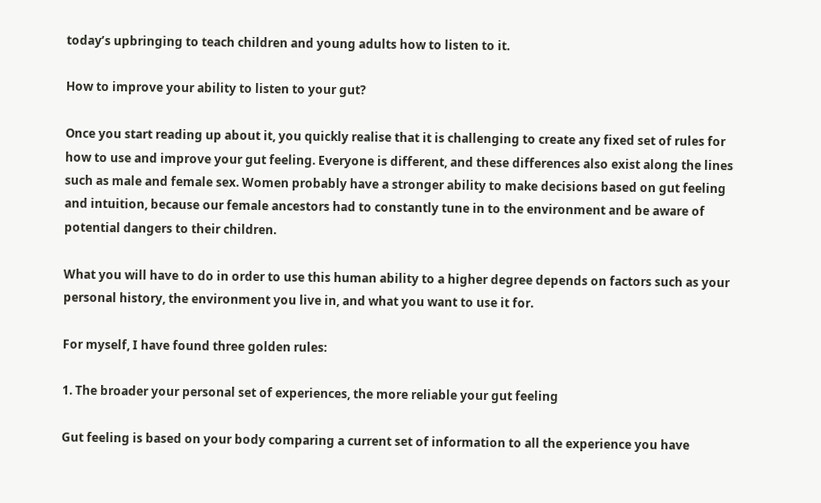today’s upbringing to teach children and young adults how to listen to it.

How to improve your ability to listen to your gut?

Once you start reading up about it, you quickly realise that it is challenging to create any fixed set of rules for how to use and improve your gut feeling. Everyone is different, and these differences also exist along the lines such as male and female sex. Women probably have a stronger ability to make decisions based on gut feeling and intuition, because our female ancestors had to constantly tune in to the environment and be aware of potential dangers to their children.

What you will have to do in order to use this human ability to a higher degree depends on factors such as your personal history, the environment you live in, and what you want to use it for.

For myself, I have found three golden rules:

1. The broader your personal set of experiences, the more reliable your gut feeling

Gut feeling is based on your body comparing a current set of information to all the experience you have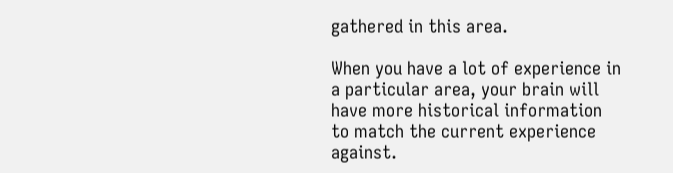gathered in this area.

When you have a lot of experience in a particular area, your brain will have more historical information to match the current experience against.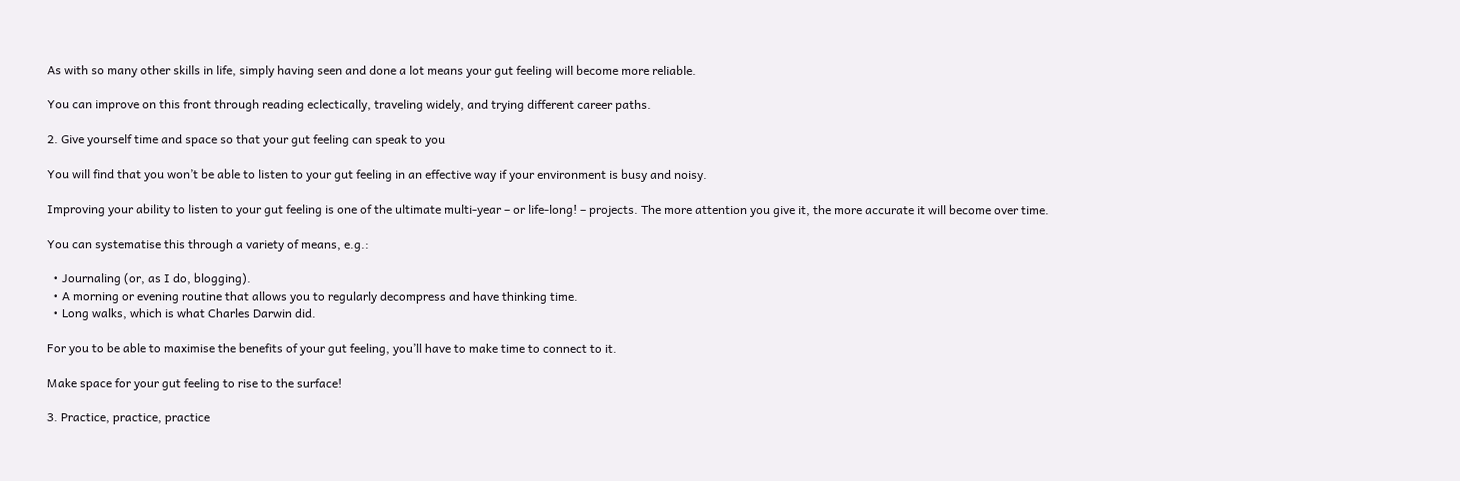As with so many other skills in life, simply having seen and done a lot means your gut feeling will become more reliable.

You can improve on this front through reading eclectically, traveling widely, and trying different career paths.

2. Give yourself time and space so that your gut feeling can speak to you

You will find that you won’t be able to listen to your gut feeling in an effective way if your environment is busy and noisy.

Improving your ability to listen to your gut feeling is one of the ultimate multi-year – or life-long! – projects. The more attention you give it, the more accurate it will become over time.

You can systematise this through a variety of means, e.g.:

  • Journaling (or, as I do, blogging).
  • A morning or evening routine that allows you to regularly decompress and have thinking time.
  • Long walks, which is what Charles Darwin did.

For you to be able to maximise the benefits of your gut feeling, you’ll have to make time to connect to it.

Make space for your gut feeling to rise to the surface!

3. Practice, practice, practice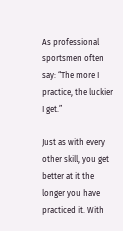As professional sportsmen often say: “The more I practice, the luckier I get.”

Just as with every other skill, you get better at it the longer you have practiced it. With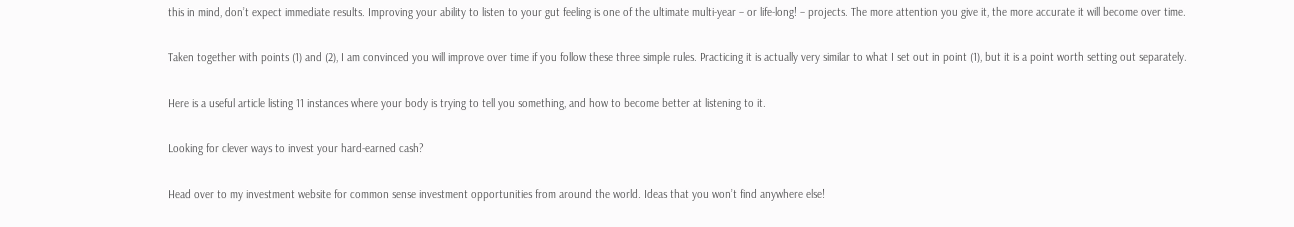this in mind, don’t expect immediate results. Improving your ability to listen to your gut feeling is one of the ultimate multi-year – or life-long! – projects. The more attention you give it, the more accurate it will become over time.

Taken together with points (1) and (2), I am convinced you will improve over time if you follow these three simple rules. Practicing it is actually very similar to what I set out in point (1), but it is a point worth setting out separately.

Here is a useful article listing 11 instances where your body is trying to tell you something, and how to become better at listening to it.

Looking for clever ways to invest your hard-earned cash?

Head over to my investment website for common sense investment opportunities from around the world. Ideas that you won’t find anywhere else!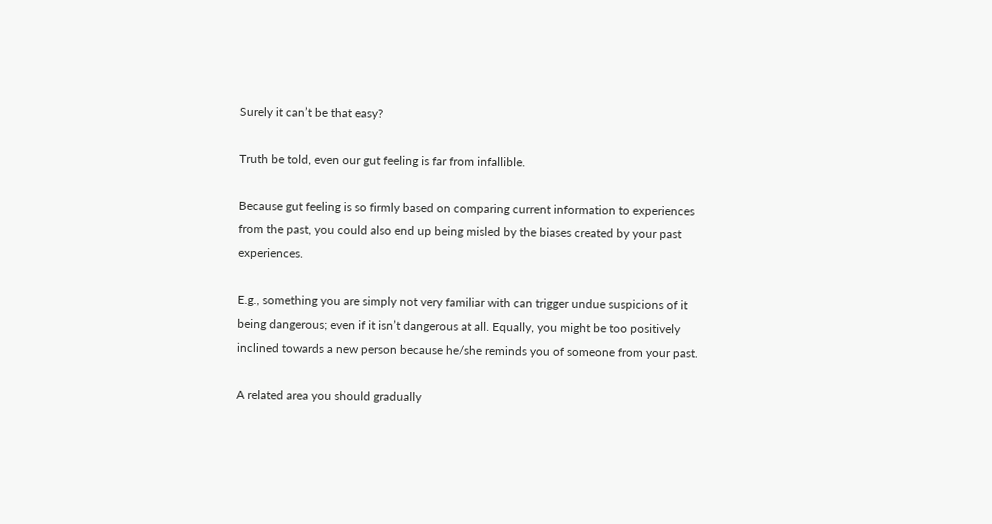Surely it can’t be that easy?

Truth be told, even our gut feeling is far from infallible.

Because gut feeling is so firmly based on comparing current information to experiences from the past, you could also end up being misled by the biases created by your past experiences.

E.g., something you are simply not very familiar with can trigger undue suspicions of it being dangerous; even if it isn’t dangerous at all. Equally, you might be too positively inclined towards a new person because he/she reminds you of someone from your past.

A related area you should gradually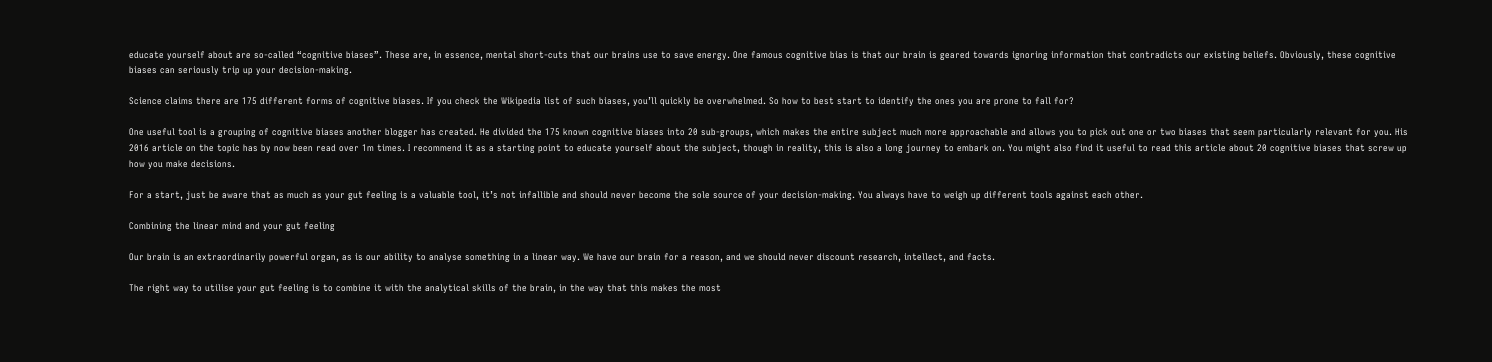educate yourself about are so-called “cognitive biases”. These are, in essence, mental short-cuts that our brains use to save energy. One famous cognitive bias is that our brain is geared towards ignoring information that contradicts our existing beliefs. Obviously, these cognitive biases can seriously trip up your decision-making.

Science claims there are 175 different forms of cognitive biases. If you check the Wikipedia list of such biases, you’ll quickly be overwhelmed. So how to best start to identify the ones you are prone to fall for?

One useful tool is a grouping of cognitive biases another blogger has created. He divided the 175 known cognitive biases into 20 sub-groups, which makes the entire subject much more approachable and allows you to pick out one or two biases that seem particularly relevant for you. His 2016 article on the topic has by now been read over 1m times. I recommend it as a starting point to educate yourself about the subject, though in reality, this is also a long journey to embark on. You might also find it useful to read this article about 20 cognitive biases that screw up how you make decisions.

For a start, just be aware that as much as your gut feeling is a valuable tool, it’s not infallible and should never become the sole source of your decision-making. You always have to weigh up different tools against each other.

Combining the linear mind and your gut feeling

Our brain is an extraordinarily powerful organ, as is our ability to analyse something in a linear way. We have our brain for a reason, and we should never discount research, intellect, and facts.

The right way to utilise your gut feeling is to combine it with the analytical skills of the brain, in the way that this makes the most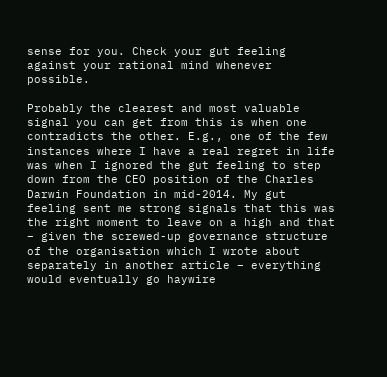sense for you. Check your gut feeling against your rational mind whenever possible.

Probably the clearest and most valuable signal you can get from this is when one contradicts the other. E.g., one of the few instances where I have a real regret in life was when I ignored the gut feeling to step down from the CEO position of the Charles Darwin Foundation in mid-2014. My gut feeling sent me strong signals that this was the right moment to leave on a high and that – given the screwed-up governance structure of the organisation which I wrote about separately in another article – everything would eventually go haywire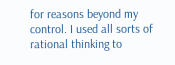for reasons beyond my control. I used all sorts of rational thinking to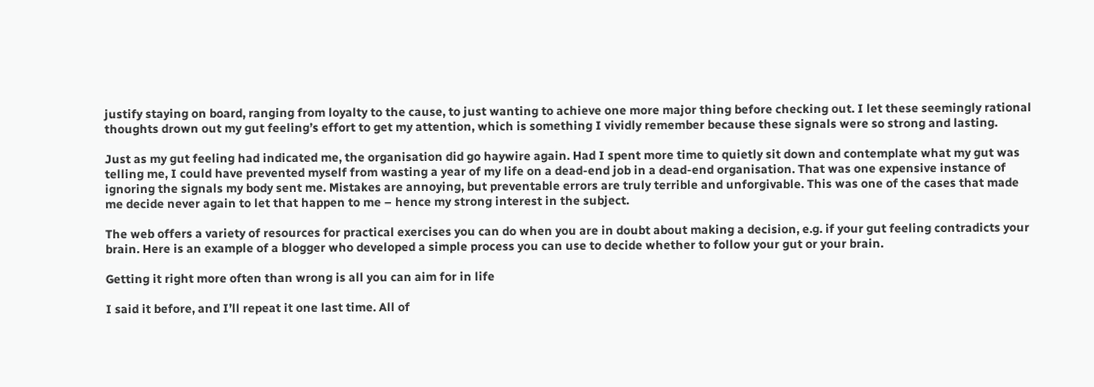justify staying on board, ranging from loyalty to the cause, to just wanting to achieve one more major thing before checking out. I let these seemingly rational thoughts drown out my gut feeling’s effort to get my attention, which is something I vividly remember because these signals were so strong and lasting.

Just as my gut feeling had indicated me, the organisation did go haywire again. Had I spent more time to quietly sit down and contemplate what my gut was telling me, I could have prevented myself from wasting a year of my life on a dead-end job in a dead-end organisation. That was one expensive instance of ignoring the signals my body sent me. Mistakes are annoying, but preventable errors are truly terrible and unforgivable. This was one of the cases that made me decide never again to let that happen to me – hence my strong interest in the subject.

The web offers a variety of resources for practical exercises you can do when you are in doubt about making a decision, e.g. if your gut feeling contradicts your brain. Here is an example of a blogger who developed a simple process you can use to decide whether to follow your gut or your brain.

Getting it right more often than wrong is all you can aim for in life

I said it before, and I’ll repeat it one last time. All of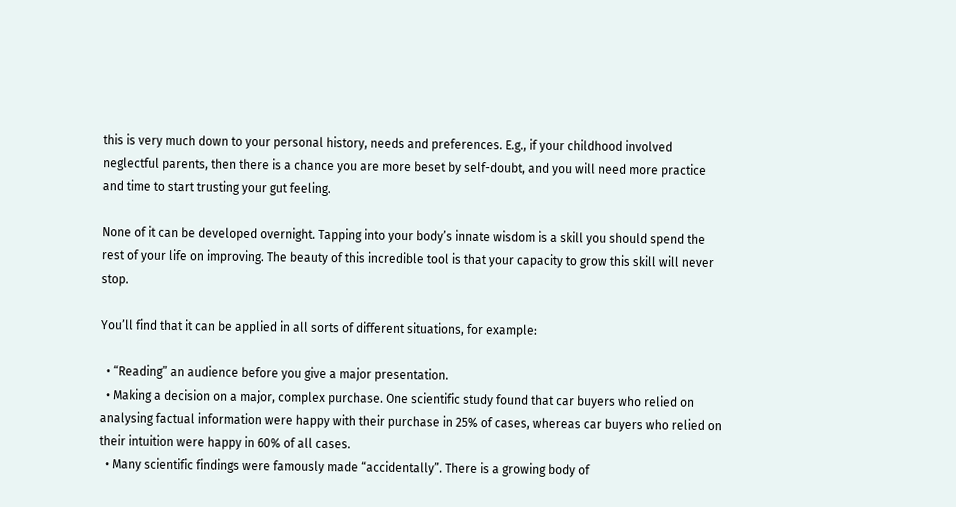this is very much down to your personal history, needs and preferences. E.g., if your childhood involved neglectful parents, then there is a chance you are more beset by self-doubt, and you will need more practice and time to start trusting your gut feeling.

None of it can be developed overnight. Tapping into your body’s innate wisdom is a skill you should spend the rest of your life on improving. The beauty of this incredible tool is that your capacity to grow this skill will never stop.

You’ll find that it can be applied in all sorts of different situations, for example:

  • “Reading” an audience before you give a major presentation.
  • Making a decision on a major, complex purchase. One scientific study found that car buyers who relied on analysing factual information were happy with their purchase in 25% of cases, whereas car buyers who relied on their intuition were happy in 60% of all cases.
  • Many scientific findings were famously made “accidentally”. There is a growing body of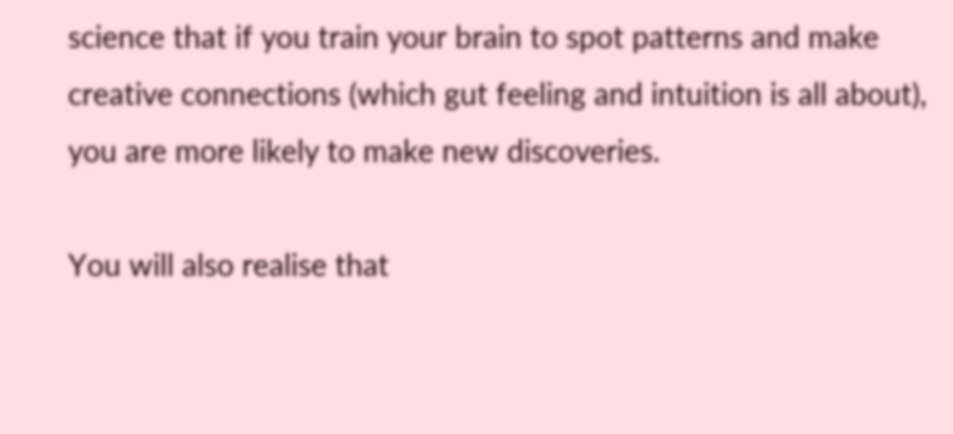science that if you train your brain to spot patterns and make creative connections (which gut feeling and intuition is all about), you are more likely to make new discoveries.

You will also realise that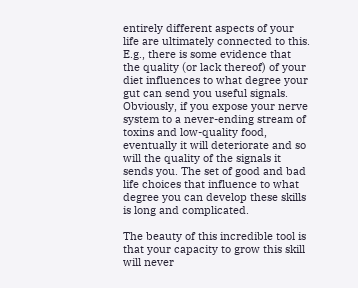entirely different aspects of your life are ultimately connected to this. E.g., there is some evidence that the quality (or lack thereof) of your diet influences to what degree your gut can send you useful signals. Obviously, if you expose your nerve system to a never-ending stream of toxins and low-quality food, eventually it will deteriorate and so will the quality of the signals it sends you. The set of good and bad life choices that influence to what degree you can develop these skills is long and complicated.

The beauty of this incredible tool is that your capacity to grow this skill will never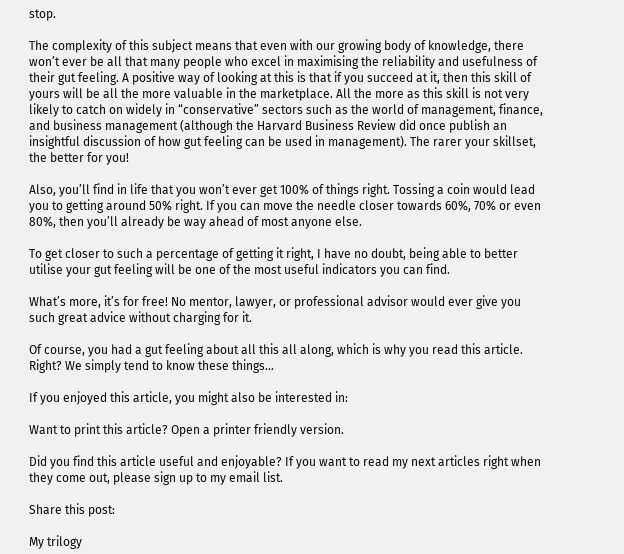stop.

The complexity of this subject means that even with our growing body of knowledge, there won’t ever be all that many people who excel in maximising the reliability and usefulness of their gut feeling. A positive way of looking at this is that if you succeed at it, then this skill of yours will be all the more valuable in the marketplace. All the more as this skill is not very likely to catch on widely in “conservative” sectors such as the world of management, finance, and business management (although the Harvard Business Review did once publish an insightful discussion of how gut feeling can be used in management). The rarer your skillset, the better for you!

Also, you’ll find in life that you won’t ever get 100% of things right. Tossing a coin would lead you to getting around 50% right. If you can move the needle closer towards 60%, 70% or even 80%, then you’ll already be way ahead of most anyone else.

To get closer to such a percentage of getting it right, I have no doubt, being able to better utilise your gut feeling will be one of the most useful indicators you can find.

What’s more, it’s for free! No mentor, lawyer, or professional advisor would ever give you such great advice without charging for it.

Of course, you had a gut feeling about all this all along, which is why you read this article. Right? We simply tend to know these things…

If you enjoyed this article, you might also be interested in:

Want to print this article? Open a printer friendly version.

Did you find this article useful and enjoyable? If you want to read my next articles right when they come out, please sign up to my email list.

Share this post:

My trilogy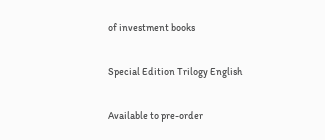of investment books

Special Edition Trilogy English

Available to pre-order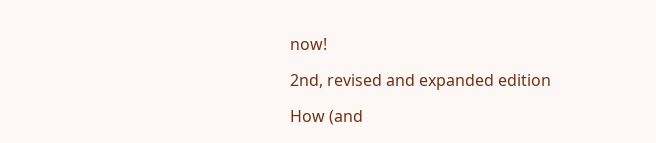now!

2nd, revised and expanded edition

How (and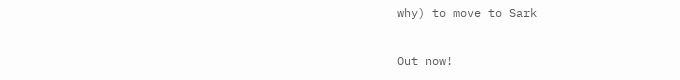why) to move to Sark

Out now!